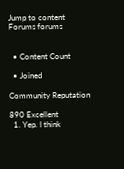Jump to content
Forums forums


  • Content Count

  • Joined

Community Reputation

890 Excellent
  1. Yep. I think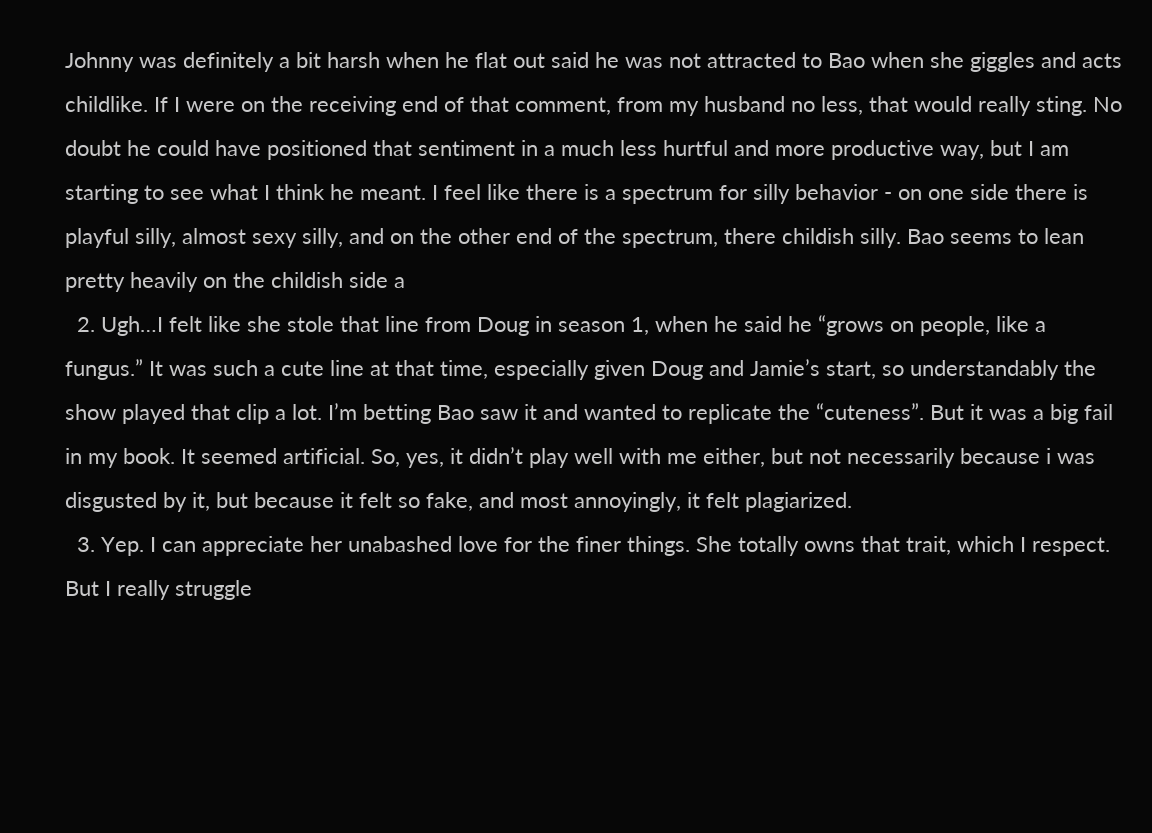Johnny was definitely a bit harsh when he flat out said he was not attracted to Bao when she giggles and acts childlike. If I were on the receiving end of that comment, from my husband no less, that would really sting. No doubt he could have positioned that sentiment in a much less hurtful and more productive way, but I am starting to see what I think he meant. I feel like there is a spectrum for silly behavior - on one side there is playful silly, almost sexy silly, and on the other end of the spectrum, there childish silly. Bao seems to lean pretty heavily on the childish side a
  2. Ugh…I felt like she stole that line from Doug in season 1, when he said he “grows on people, like a fungus.” It was such a cute line at that time, especially given Doug and Jamie’s start, so understandably the show played that clip a lot. I’m betting Bao saw it and wanted to replicate the “cuteness”. But it was a big fail in my book. It seemed artificial. So, yes, it didn’t play well with me either, but not necessarily because i was disgusted by it, but because it felt so fake, and most annoyingly, it felt plagiarized.
  3. Yep. I can appreciate her unabashed love for the finer things. She totally owns that trait, which I respect. But I really struggle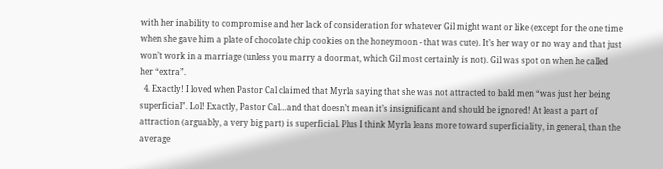with her inability to compromise and her lack of consideration for whatever Gil might want or like (except for the one time when she gave him a plate of chocolate chip cookies on the honeymoon - that was cute). It’s her way or no way and that just won’t work in a marriage (unless you marry a doormat, which Gil most certainly is not). Gil was spot on when he called her “extra”.
  4. Exactly! I loved when Pastor Cal claimed that Myrla saying that she was not attracted to bald men “was just her being superficial”. Lol! Exactly, Pastor Cal…and that doesn’t mean it’s insignificant and should be ignored! At least a part of attraction (arguably, a very big part) is superficial. Plus I think Myrla leans more toward superficiality, in general, than the average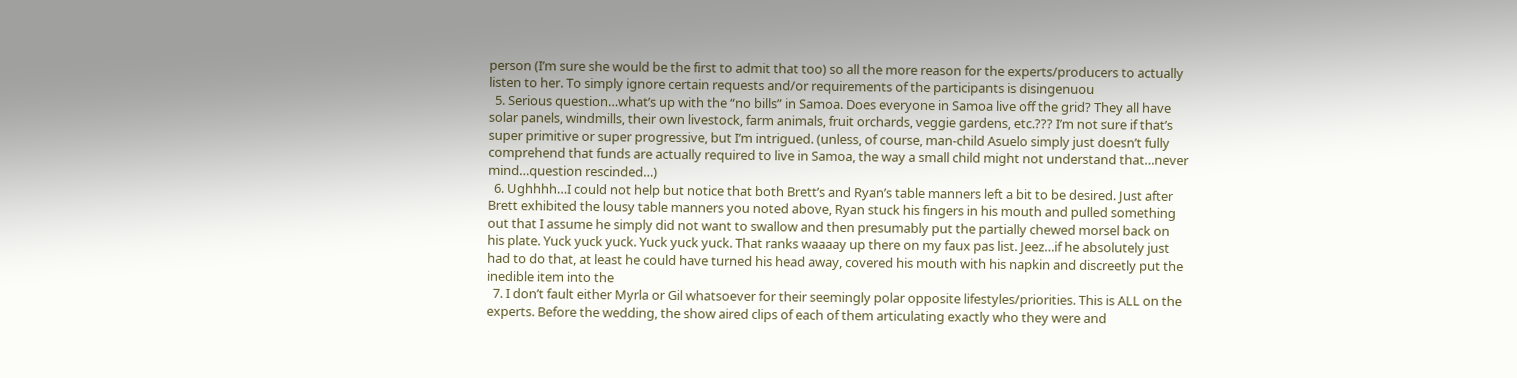person (I’m sure she would be the first to admit that too) so all the more reason for the experts/producers to actually listen to her. To simply ignore certain requests and/or requirements of the participants is disingenuou
  5. Serious question…what’s up with the “no bills” in Samoa. Does everyone in Samoa live off the grid? They all have solar panels, windmills, their own livestock, farm animals, fruit orchards, veggie gardens, etc.??? I’m not sure if that’s super primitive or super progressive, but I’m intrigued. (unless, of course, man-child Asuelo simply just doesn’t fully comprehend that funds are actually required to live in Samoa, the way a small child might not understand that…never mind…question rescinded…)
  6. Ughhhh…I could not help but notice that both Brett’s and Ryan’s table manners left a bit to be desired. Just after Brett exhibited the lousy table manners you noted above, Ryan stuck his fingers in his mouth and pulled something out that I assume he simply did not want to swallow and then presumably put the partially chewed morsel back on his plate. Yuck yuck yuck. Yuck yuck yuck. That ranks waaaay up there on my faux pas list. Jeez…if he absolutely just had to do that, at least he could have turned his head away, covered his mouth with his napkin and discreetly put the inedible item into the
  7. I don’t fault either Myrla or Gil whatsoever for their seemingly polar opposite lifestyles/priorities. This is ALL on the experts. Before the wedding, the show aired clips of each of them articulating exactly who they were and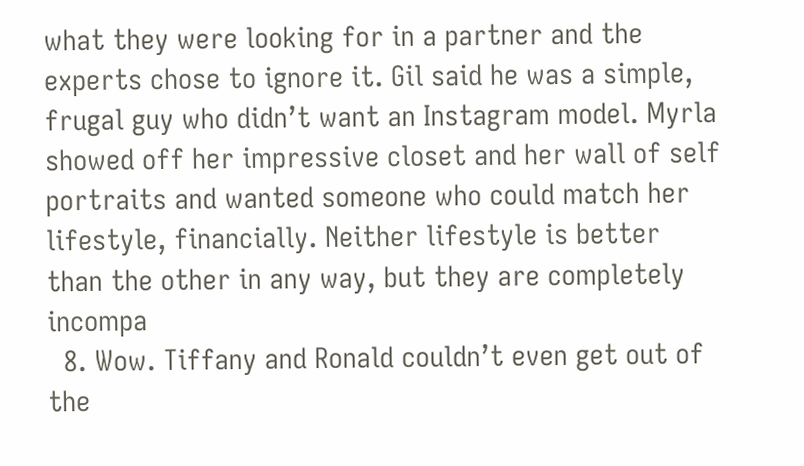what they were looking for in a partner and the experts chose to ignore it. Gil said he was a simple, frugal guy who didn’t want an Instagram model. Myrla showed off her impressive closet and her wall of self portraits and wanted someone who could match her lifestyle, financially. Neither lifestyle is better than the other in any way, but they are completely incompa
  8. Wow. Tiffany and Ronald couldn’t even get out of the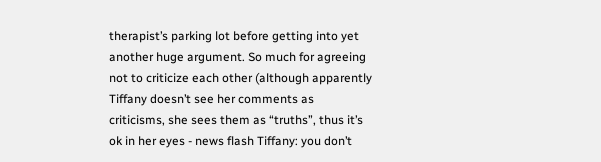therapist’s parking lot before getting into yet another huge argument. So much for agreeing not to criticize each other (although apparently Tiffany doesn’t see her comments as criticisms, she sees them as “truths”, thus it’s ok in her eyes - news flash Tiffany: you don’t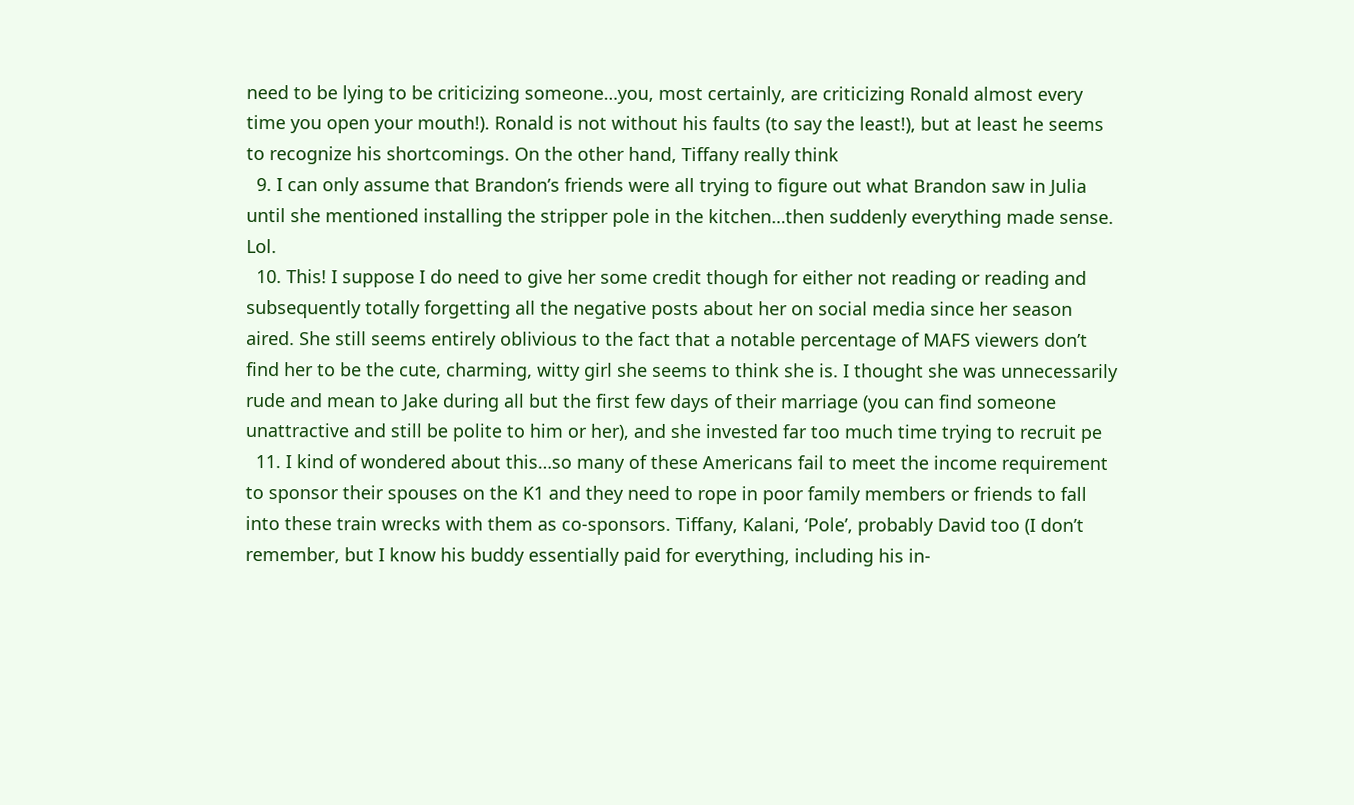need to be lying to be criticizing someone…you, most certainly, are criticizing Ronald almost every time you open your mouth!). Ronald is not without his faults (to say the least!), but at least he seems to recognize his shortcomings. On the other hand, Tiffany really think
  9. I can only assume that Brandon’s friends were all trying to figure out what Brandon saw in Julia until she mentioned installing the stripper pole in the kitchen…then suddenly everything made sense. Lol.
  10. This! I suppose I do need to give her some credit though for either not reading or reading and subsequently totally forgetting all the negative posts about her on social media since her season aired. She still seems entirely oblivious to the fact that a notable percentage of MAFS viewers don’t find her to be the cute, charming, witty girl she seems to think she is. I thought she was unnecessarily rude and mean to Jake during all but the first few days of their marriage (you can find someone unattractive and still be polite to him or her), and she invested far too much time trying to recruit pe
  11. I kind of wondered about this…so many of these Americans fail to meet the income requirement to sponsor their spouses on the K1 and they need to rope in poor family members or friends to fall into these train wrecks with them as co-sponsors. Tiffany, Kalani, ‘Pole’, probably David too (I don’t remember, but I know his buddy essentially paid for everything, including his in-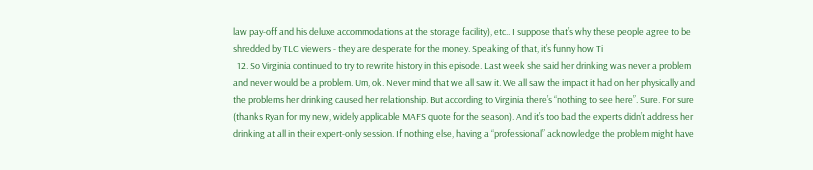law pay-off and his deluxe accommodations at the storage facility), etc.. I suppose that’s why these people agree to be shredded by TLC viewers - they are desperate for the money. Speaking of that, it’s funny how Ti
  12. So Virginia continued to try to rewrite history in this episode. Last week she said her drinking was never a problem and never would be a problem. Um, ok. Never mind that we all saw it. We all saw the impact it had on her physically and the problems her drinking caused her relationship. But according to Virginia there’s “nothing to see here”. Sure. For sure (thanks Ryan for my new, widely applicable MAFS quote for the season). And it’s too bad the experts didn’t address her drinking at all in their expert-only session. If nothing else, having a “professional” acknowledge the problem might have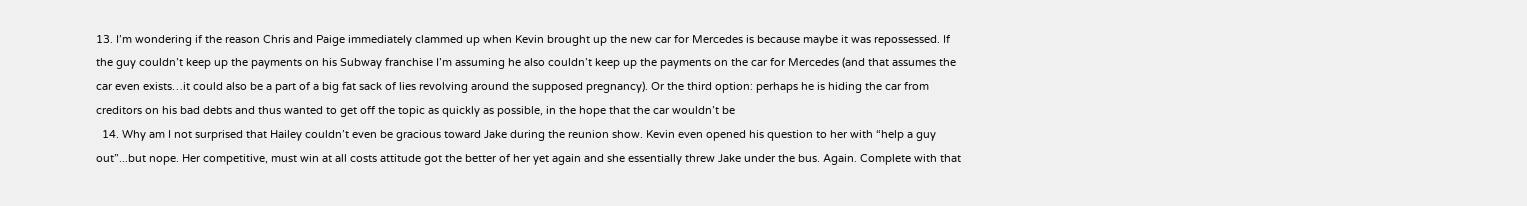13. I’m wondering if the reason Chris and Paige immediately clammed up when Kevin brought up the new car for Mercedes is because maybe it was repossessed. If the guy couldn’t keep up the payments on his Subway franchise I’m assuming he also couldn’t keep up the payments on the car for Mercedes (and that assumes the car even exists…it could also be a part of a big fat sack of lies revolving around the supposed pregnancy). Or the third option: perhaps he is hiding the car from creditors on his bad debts and thus wanted to get off the topic as quickly as possible, in the hope that the car wouldn’t be
  14. Why am I not surprised that Hailey couldn’t even be gracious toward Jake during the reunion show. Kevin even opened his question to her with “help a guy out”...but nope. Her competitive, must win at all costs attitude got the better of her yet again and she essentially threw Jake under the bus. Again. Complete with that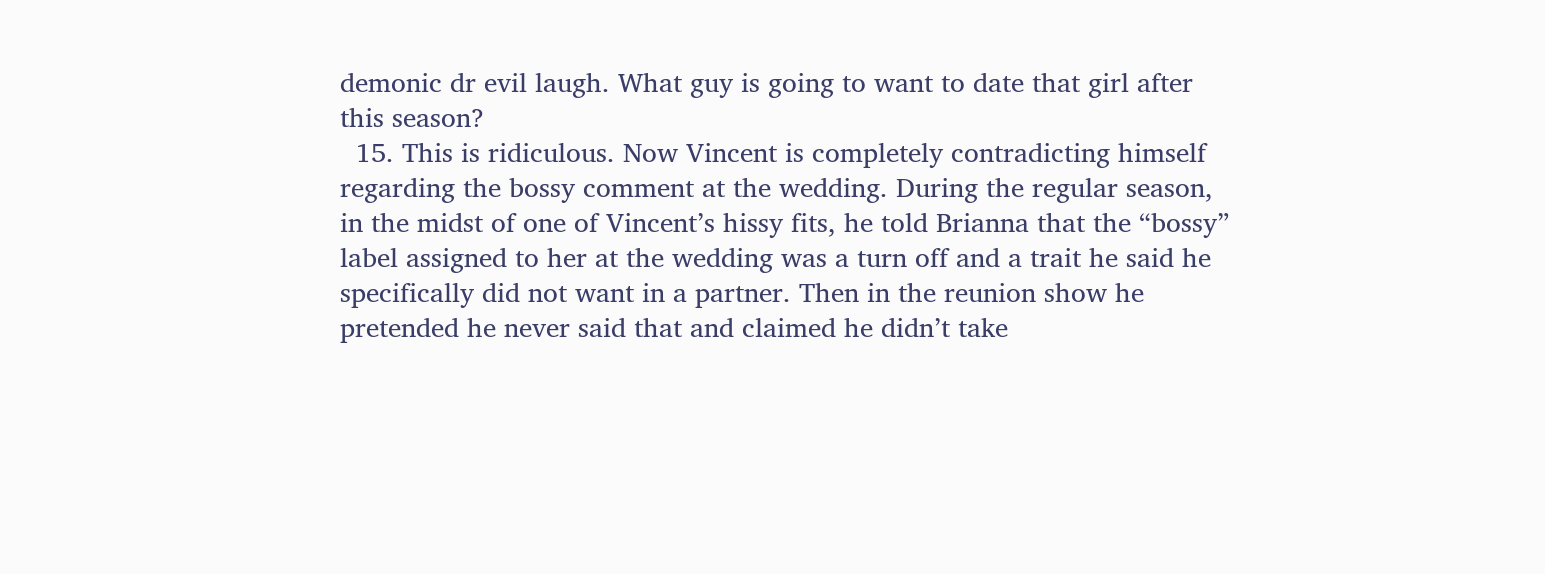demonic dr evil laugh. What guy is going to want to date that girl after this season?
  15. This is ridiculous. Now Vincent is completely contradicting himself regarding the bossy comment at the wedding. During the regular season, in the midst of one of Vincent’s hissy fits, he told Brianna that the “bossy” label assigned to her at the wedding was a turn off and a trait he said he specifically did not want in a partner. Then in the reunion show he pretended he never said that and claimed he didn’t take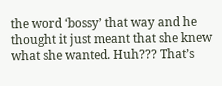the word ‘bossy’ that way and he thought it just meant that she knew what she wanted. Huh??? That’s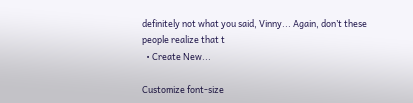definitely not what you said, Vinny... Again, don’t these people realize that t
  • Create New...

Customize font-size